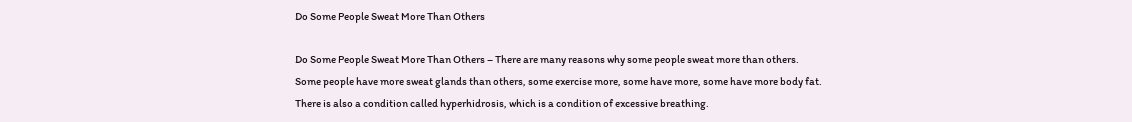Do Some People Sweat More Than Others

Do Some People Sweat More Than Others – There are many reasons why some people sweat more than others. Some people have more sweat glands than others, some exercise more, some have more, some have more body fat. There is also a condition called hyperhidrosis, which is a condition of excessive breathing.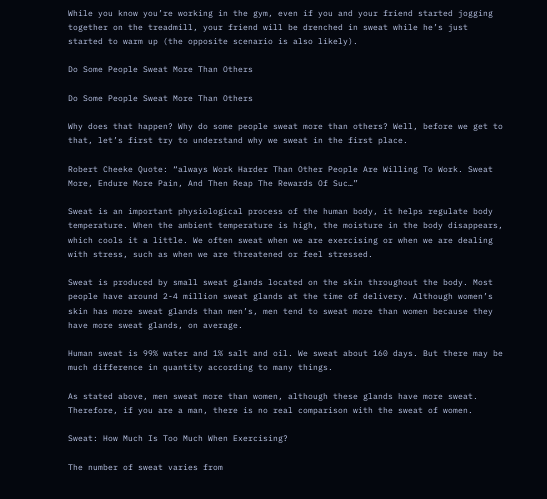While you know you’re working in the gym, even if you and your friend started jogging together on the treadmill, your friend will be drenched in sweat while he’s just started to warm up (the opposite scenario is also likely).

Do Some People Sweat More Than Others

Do Some People Sweat More Than Others

Why does that happen? Why do some people sweat more than others? Well, before we get to that, let’s first try to understand why we sweat in the first place.

Robert Cheeke Quote: “always Work Harder Than Other People Are Willing To Work. Sweat More, Endure More Pain, And Then Reap The Rewards Of Suc…”

Sweat is an important physiological process of the human body, it helps regulate body temperature. When the ambient temperature is high, the moisture in the body disappears, which cools it a little. We often sweat when we are exercising or when we are dealing with stress, such as when we are threatened or feel stressed.

Sweat is produced by small sweat glands located on the skin throughout the body. Most people have around 2-4 million sweat glands at the time of delivery. Although women’s skin has more sweat glands than men’s, men tend to sweat more than women because they have more sweat glands, on average.

Human sweat is 99% water and 1% salt and oil. We sweat about 160 days. But there may be much difference in quantity according to many things.

As stated above, men sweat more than women, although these glands have more sweat. Therefore, if you are a man, there is no real comparison with the sweat of women.

Sweat: How Much Is Too Much When Exercising?

The number of sweat varies from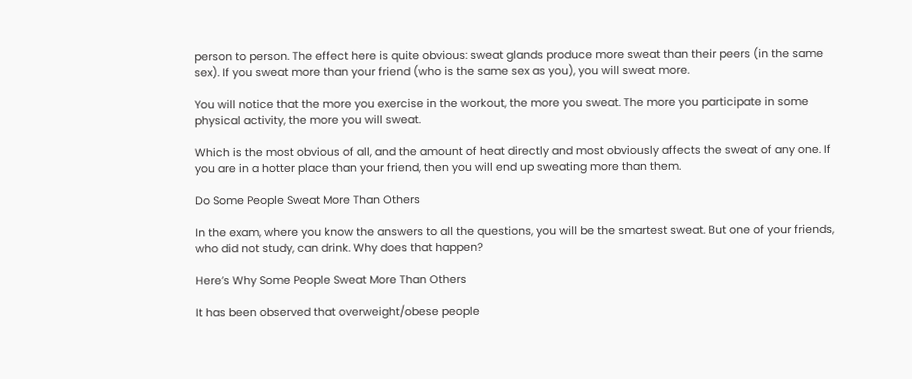person to person. The effect here is quite obvious: sweat glands produce more sweat than their peers (in the same sex). If you sweat more than your friend (who is the same sex as you), you will sweat more.

You will notice that the more you exercise in the workout, the more you sweat. The more you participate in some physical activity, the more you will sweat.

Which is the most obvious of all, and the amount of heat directly and most obviously affects the sweat of any one. If you are in a hotter place than your friend, then you will end up sweating more than them.

Do Some People Sweat More Than Others

In the exam, where you know the answers to all the questions, you will be the smartest sweat. But one of your friends, who did not study, can drink. Why does that happen?

Here’s Why Some People Sweat More Than Others

It has been observed that overweight/obese people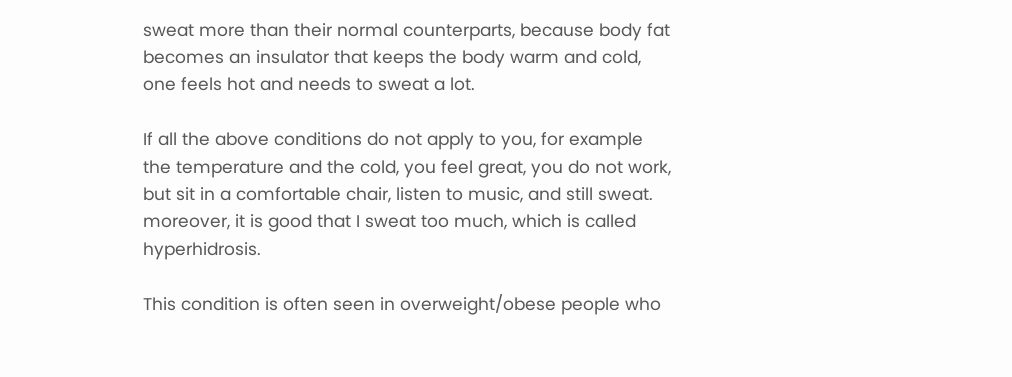sweat more than their normal counterparts, because body fat becomes an insulator that keeps the body warm and cold, one feels hot and needs to sweat a lot.

If all the above conditions do not apply to you, for example the temperature and the cold, you feel great, you do not work, but sit in a comfortable chair, listen to music, and still sweat. moreover, it is good that I sweat too much, which is called hyperhidrosis.

This condition is often seen in overweight/obese people who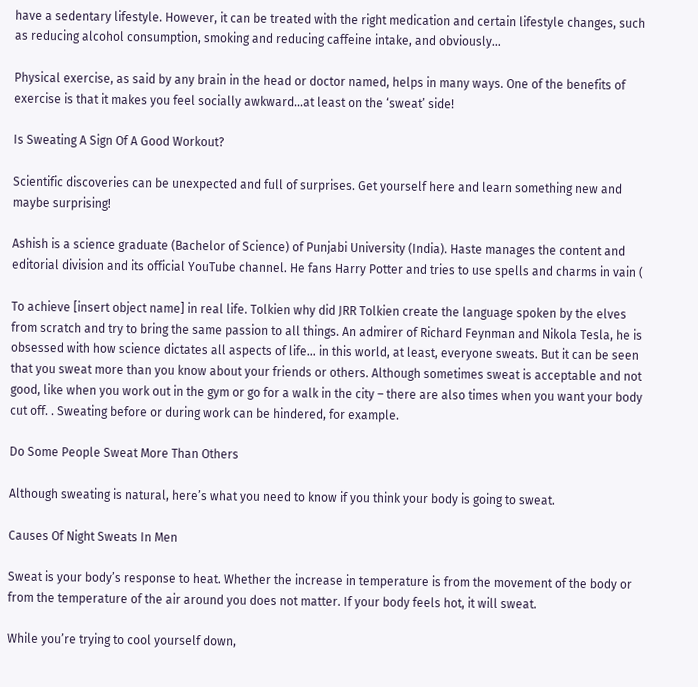have a sedentary lifestyle. However, it can be treated with the right medication and certain lifestyle changes, such as reducing alcohol consumption, smoking and reducing caffeine intake, and obviously…

Physical exercise, as said by any brain in the head or doctor named, helps in many ways. One of the benefits of exercise is that it makes you feel socially awkward…at least on the ‘sweat’ side!

Is Sweating A Sign Of A Good Workout?

Scientific discoveries can be unexpected and full of surprises. Get yourself here and learn something new and maybe surprising!

Ashish is a science graduate (Bachelor of Science) of Punjabi University (India). Haste manages the content and editorial division and its official YouTube channel. He fans Harry Potter and tries to use spells and charms in vain (

To achieve [insert object name] in real life. Tolkien why did JRR Tolkien create the language spoken by the elves from scratch and try to bring the same passion to all things. An admirer of Richard Feynman and Nikola Tesla, he is obsessed with how science dictates all aspects of life… in this world, at least, everyone sweats. But it can be seen that you sweat more than you know about your friends or others. Although sometimes sweat is acceptable and not good, like when you work out in the gym or go for a walk in the city – there are also times when you want your body cut off. . Sweating before or during work can be hindered, for example.

Do Some People Sweat More Than Others

Although sweating is natural, here’s what you need to know if you think your body is going to sweat.

Causes Of Night Sweats In Men

Sweat is your body’s response to heat. Whether the increase in temperature is from the movement of the body or from the temperature of the air around you does not matter. If your body feels hot, it will sweat.

While you’re trying to cool yourself down,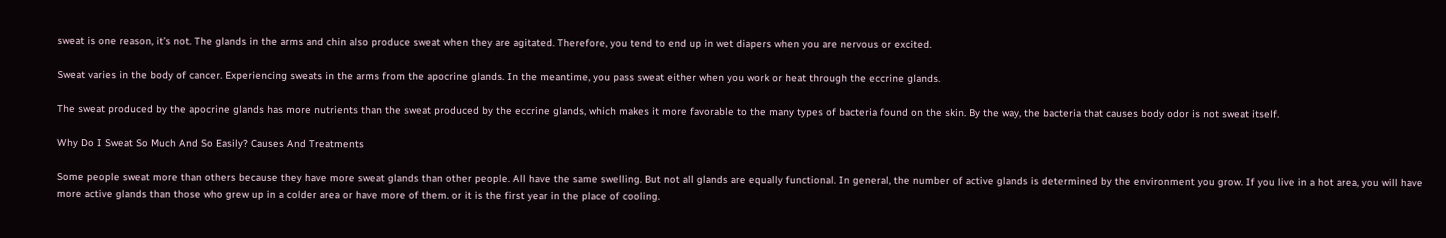sweat is one reason, it’s not. The glands in the arms and chin also produce sweat when they are agitated. Therefore, you tend to end up in wet diapers when you are nervous or excited.

Sweat varies in the body of cancer. Experiencing sweats in the arms from the apocrine glands. In the meantime, you pass sweat either when you work or heat through the eccrine glands.

The sweat produced by the apocrine glands has more nutrients than the sweat produced by the eccrine glands, which makes it more favorable to the many types of bacteria found on the skin. By the way, the bacteria that causes body odor is not sweat itself.

Why Do I Sweat So Much And So Easily? Causes And Treatments

Some people sweat more than others because they have more sweat glands than other people. All have the same swelling. But not all glands are equally functional. In general, the number of active glands is determined by the environment you grow. If you live in a hot area, you will have more active glands than those who grew up in a colder area or have more of them. or it is the first year in the place of cooling.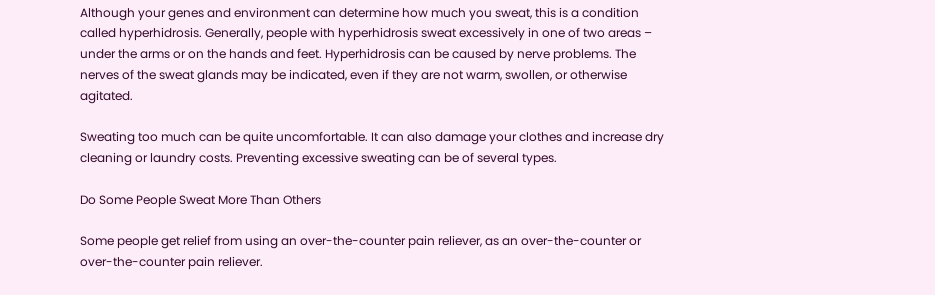Although your genes and environment can determine how much you sweat, this is a condition called hyperhidrosis. Generally, people with hyperhidrosis sweat excessively in one of two areas – under the arms or on the hands and feet. Hyperhidrosis can be caused by nerve problems. The nerves of the sweat glands may be indicated, even if they are not warm, swollen, or otherwise agitated.

Sweating too much can be quite uncomfortable. It can also damage your clothes and increase dry cleaning or laundry costs. Preventing excessive sweating can be of several types.

Do Some People Sweat More Than Others

Some people get relief from using an over-the-counter pain reliever, as an over-the-counter or over-the-counter pain reliever.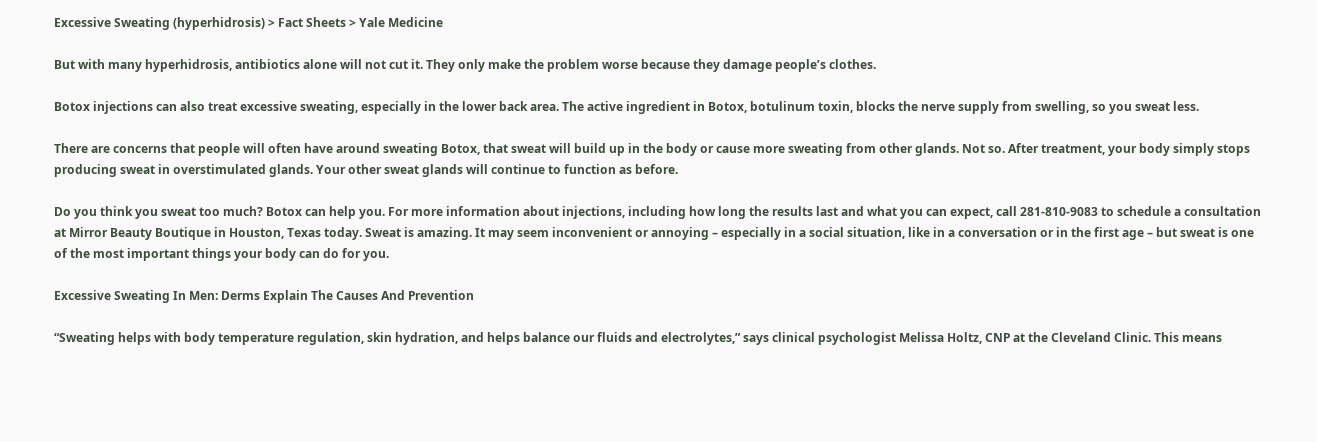Excessive Sweating (hyperhidrosis) > Fact Sheets > Yale Medicine

But with many hyperhidrosis, antibiotics alone will not cut it. They only make the problem worse because they damage people’s clothes.

Botox injections can also treat excessive sweating, especially in the lower back area. The active ingredient in Botox, botulinum toxin, blocks the nerve supply from swelling, so you sweat less.

There are concerns that people will often have around sweating Botox, that sweat will build up in the body or cause more sweating from other glands. Not so. After treatment, your body simply stops producing sweat in overstimulated glands. Your other sweat glands will continue to function as before.

Do you think you sweat too much? Botox can help you. For more information about injections, including how long the results last and what you can expect, call 281-810-9083 to schedule a consultation at Mirror Beauty Boutique in Houston, Texas today. Sweat is amazing. It may seem inconvenient or annoying – especially in a social situation, like in a conversation or in the first age – but sweat is one of the most important things your body can do for you.

Excessive Sweating In Men: Derms Explain The Causes And Prevention

“Sweating helps with body temperature regulation, skin hydration, and helps balance our fluids and electrolytes,” says clinical psychologist Melissa Holtz, CNP at the Cleveland Clinic. This means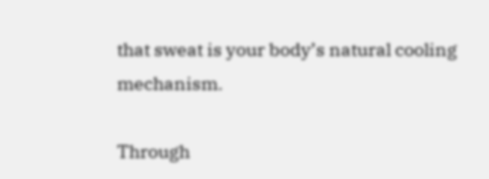that sweat is your body’s natural cooling mechanism.

Through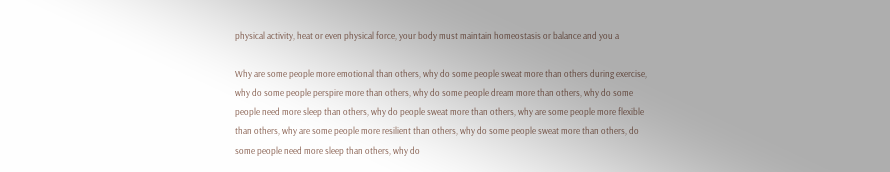physical activity, heat or even physical force, your body must maintain homeostasis or balance and you a

Why are some people more emotional than others, why do some people sweat more than others during exercise, why do some people perspire more than others, why do some people dream more than others, why do some people need more sleep than others, why do people sweat more than others, why are some people more flexible than others, why are some people more resilient than others, why do some people sweat more than others, do some people need more sleep than others, why do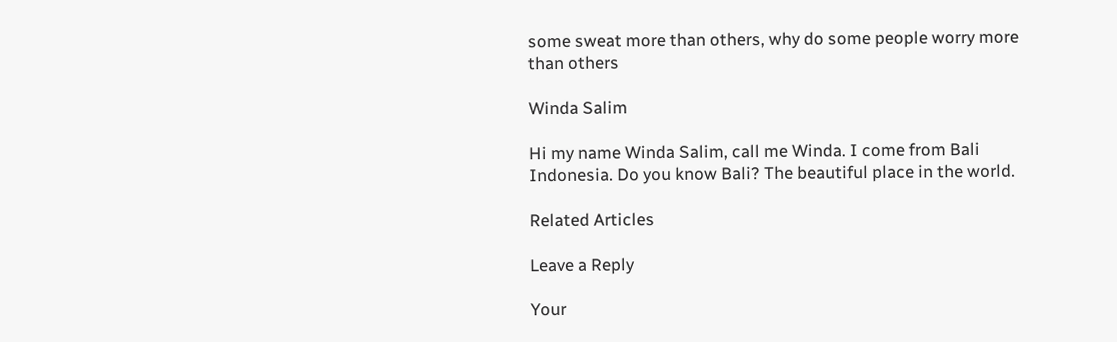some sweat more than others, why do some people worry more than others

Winda Salim

Hi my name Winda Salim, call me Winda. I come from Bali Indonesia. Do you know Bali? The beautiful place in the world.

Related Articles

Leave a Reply

Your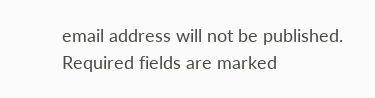email address will not be published. Required fields are marked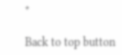*

Back to top button